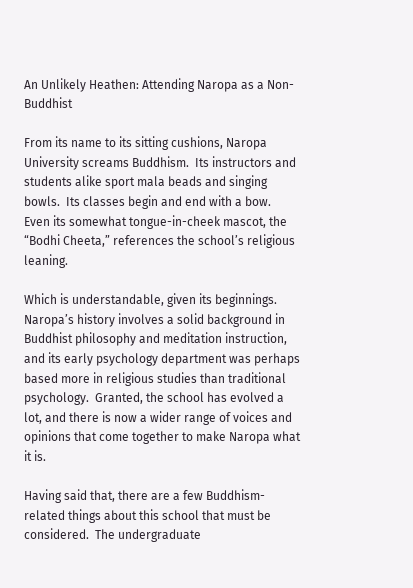An Unlikely Heathen: Attending Naropa as a Non-Buddhist

From its name to its sitting cushions, Naropa University screams Buddhism.  Its instructors and students alike sport mala beads and singing bowls.  Its classes begin and end with a bow.  Even its somewhat tongue-in-cheek mascot, the “Bodhi Cheeta,” references the school’s religious leaning.

Which is understandable, given its beginnings.  Naropa’s history involves a solid background in Buddhist philosophy and meditation instruction, and its early psychology department was perhaps based more in religious studies than traditional psychology.  Granted, the school has evolved a lot, and there is now a wider range of voices and opinions that come together to make Naropa what it is.

Having said that, there are a few Buddhism-related things about this school that must be considered.  The undergraduate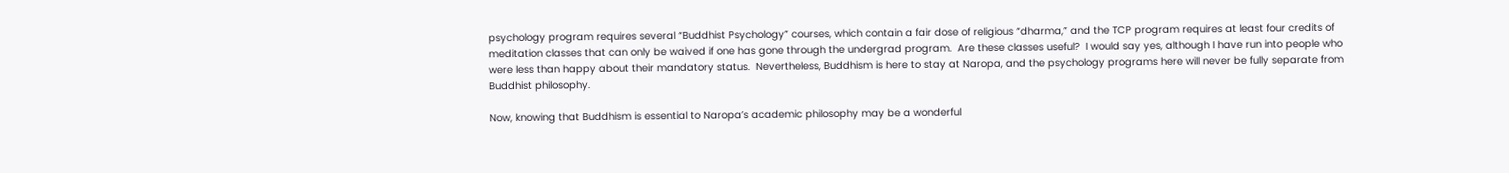psychology program requires several “Buddhist Psychology” courses, which contain a fair dose of religious “dharma,” and the TCP program requires at least four credits of meditation classes that can only be waived if one has gone through the undergrad program.  Are these classes useful?  I would say yes, although I have run into people who were less than happy about their mandatory status.  Nevertheless, Buddhism is here to stay at Naropa, and the psychology programs here will never be fully separate from Buddhist philosophy.

Now, knowing that Buddhism is essential to Naropa’s academic philosophy may be a wonderful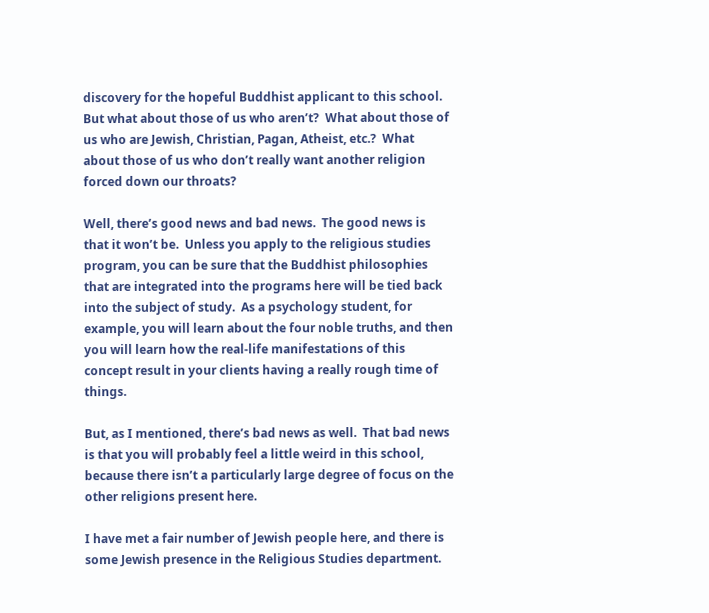discovery for the hopeful Buddhist applicant to this school.  But what about those of us who aren’t?  What about those of us who are Jewish, Christian, Pagan, Atheist, etc.?  What about those of us who don’t really want another religion forced down our throats?

Well, there’s good news and bad news.  The good news is that it won’t be.  Unless you apply to the religious studies program, you can be sure that the Buddhist philosophies that are integrated into the programs here will be tied back into the subject of study.  As a psychology student, for example, you will learn about the four noble truths, and then you will learn how the real-life manifestations of this concept result in your clients having a really rough time of things.

But, as I mentioned, there’s bad news as well.  That bad news is that you will probably feel a little weird in this school, because there isn’t a particularly large degree of focus on the other religions present here.

I have met a fair number of Jewish people here, and there is some Jewish presence in the Religious Studies department.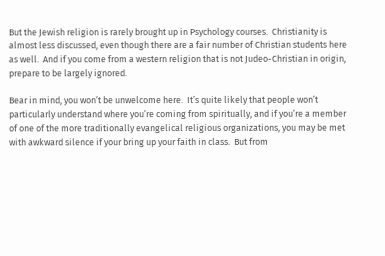But the Jewish religion is rarely brought up in Psychology courses.  Christianity is almost less discussed, even though there are a fair number of Christian students here as well.  And if you come from a western religion that is not Judeo-Christian in origin, prepare to be largely ignored.

Bear in mind, you won’t be unwelcome here.  It’s quite likely that people won’t particularly understand where you’re coming from spiritually, and if you’re a member of one of the more traditionally evangelical religious organizations, you may be met with awkward silence if your bring up your faith in class.  But from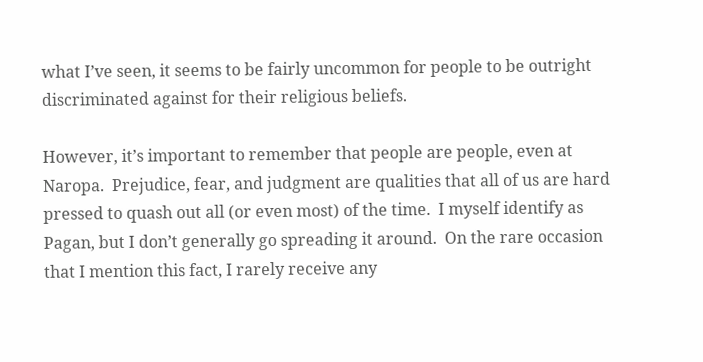what I’ve seen, it seems to be fairly uncommon for people to be outright discriminated against for their religious beliefs.

However, it’s important to remember that people are people, even at Naropa.  Prejudice, fear, and judgment are qualities that all of us are hard pressed to quash out all (or even most) of the time.  I myself identify as Pagan, but I don’t generally go spreading it around.  On the rare occasion that I mention this fact, I rarely receive any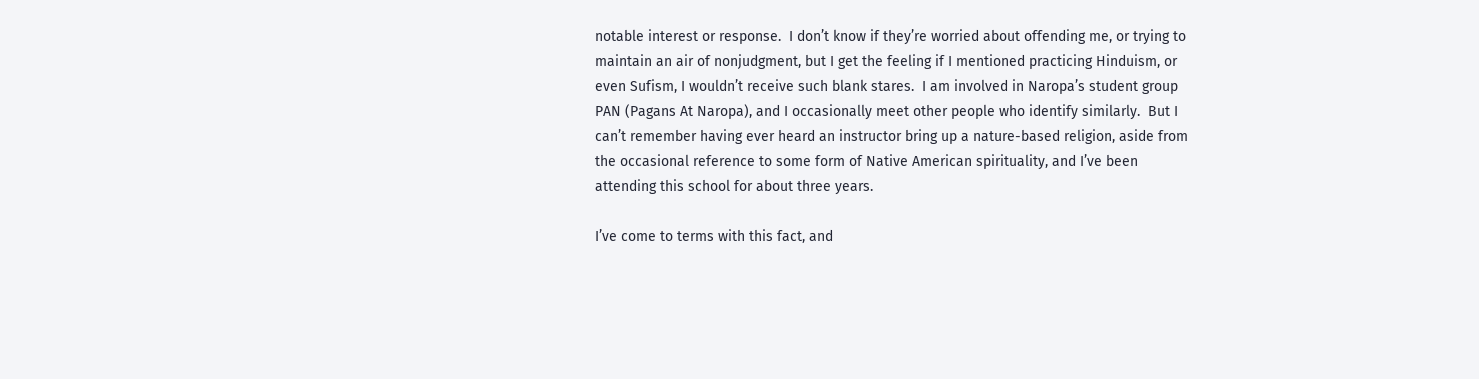notable interest or response.  I don’t know if they’re worried about offending me, or trying to maintain an air of nonjudgment, but I get the feeling if I mentioned practicing Hinduism, or even Sufism, I wouldn’t receive such blank stares.  I am involved in Naropa’s student group PAN (Pagans At Naropa), and I occasionally meet other people who identify similarly.  But I can’t remember having ever heard an instructor bring up a nature-based religion, aside from the occasional reference to some form of Native American spirituality, and I’ve been attending this school for about three years.

I’ve come to terms with this fact, and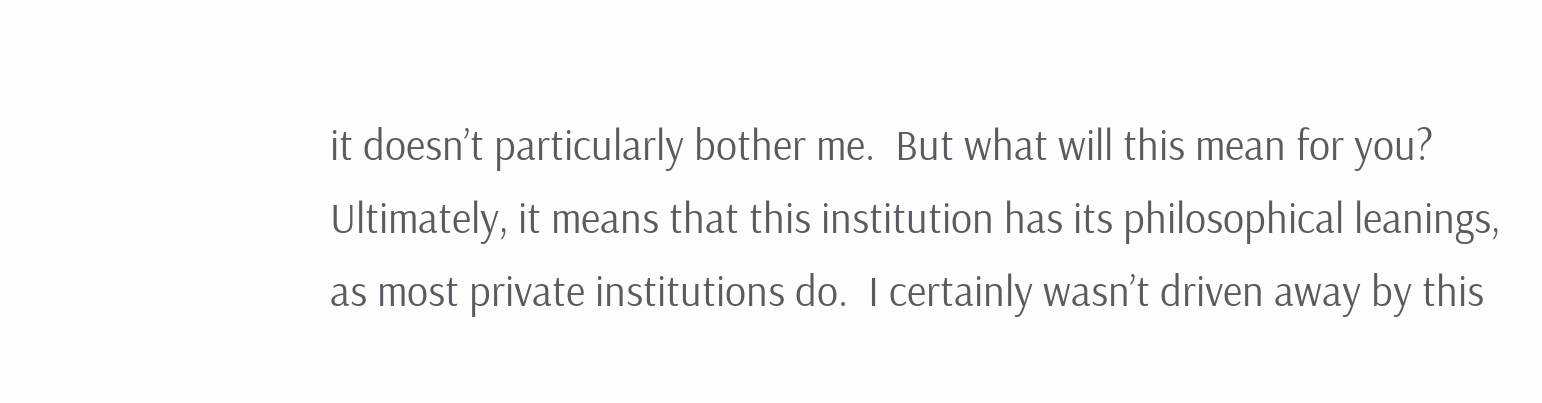it doesn’t particularly bother me.  But what will this mean for you?  Ultimately, it means that this institution has its philosophical leanings, as most private institutions do.  I certainly wasn’t driven away by this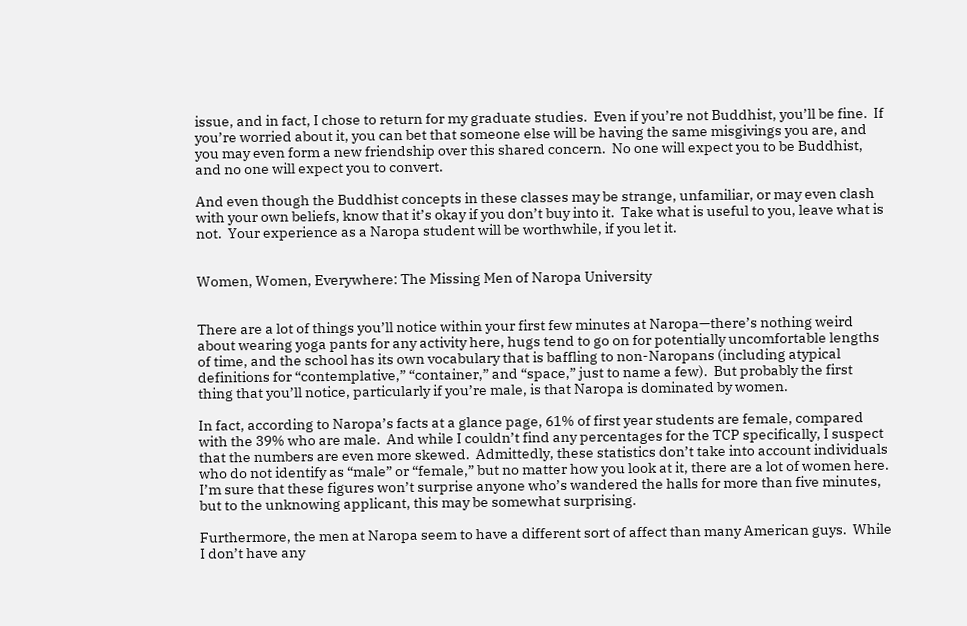issue, and in fact, I chose to return for my graduate studies.  Even if you’re not Buddhist, you’ll be fine.  If you’re worried about it, you can bet that someone else will be having the same misgivings you are, and you may even form a new friendship over this shared concern.  No one will expect you to be Buddhist, and no one will expect you to convert.

And even though the Buddhist concepts in these classes may be strange, unfamiliar, or may even clash with your own beliefs, know that it’s okay if you don’t buy into it.  Take what is useful to you, leave what is not.  Your experience as a Naropa student will be worthwhile, if you let it.


Women, Women, Everywhere: The Missing Men of Naropa University


There are a lot of things you’ll notice within your first few minutes at Naropa—there’s nothing weird about wearing yoga pants for any activity here, hugs tend to go on for potentially uncomfortable lengths of time, and the school has its own vocabulary that is baffling to non-Naropans (including atypical definitions for “contemplative,” “container,” and “space,” just to name a few).  But probably the first thing that you’ll notice, particularly if you’re male, is that Naropa is dominated by women.

In fact, according to Naropa’s facts at a glance page, 61% of first year students are female, compared with the 39% who are male.  And while I couldn’t find any percentages for the TCP specifically, I suspect that the numbers are even more skewed.  Admittedly, these statistics don’t take into account individuals who do not identify as “male” or “female,” but no matter how you look at it, there are a lot of women here.  I’m sure that these figures won’t surprise anyone who’s wandered the halls for more than five minutes, but to the unknowing applicant, this may be somewhat surprising.

Furthermore, the men at Naropa seem to have a different sort of affect than many American guys.  While I don’t have any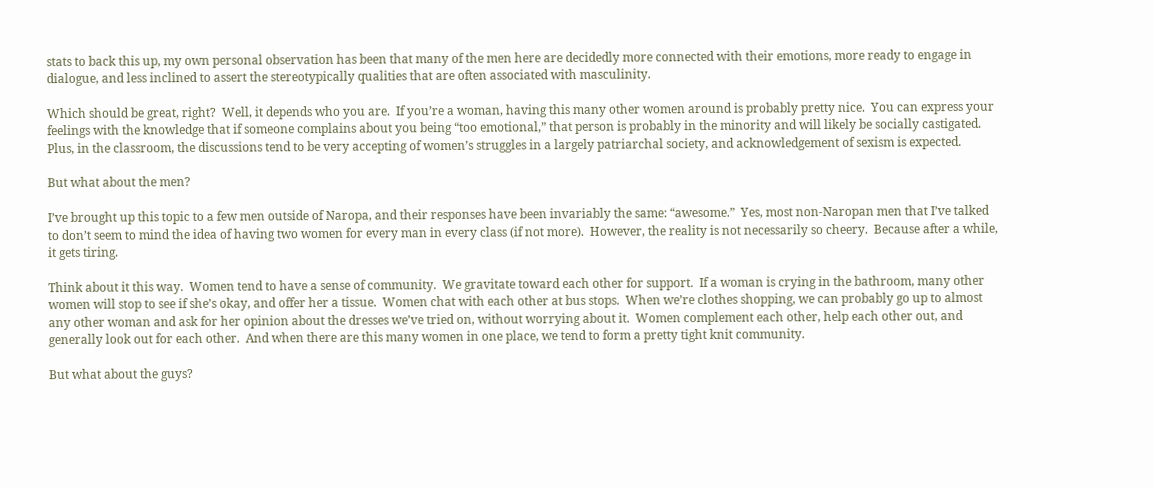stats to back this up, my own personal observation has been that many of the men here are decidedly more connected with their emotions, more ready to engage in dialogue, and less inclined to assert the stereotypically qualities that are often associated with masculinity.

Which should be great, right?  Well, it depends who you are.  If you’re a woman, having this many other women around is probably pretty nice.  You can express your feelings with the knowledge that if someone complains about you being “too emotional,” that person is probably in the minority and will likely be socially castigated.  Plus, in the classroom, the discussions tend to be very accepting of women’s struggles in a largely patriarchal society, and acknowledgement of sexism is expected.

But what about the men?

I’ve brought up this topic to a few men outside of Naropa, and their responses have been invariably the same: “awesome.”  Yes, most non-Naropan men that I’ve talked to don’t seem to mind the idea of having two women for every man in every class (if not more).  However, the reality is not necessarily so cheery.  Because after a while, it gets tiring.

Think about it this way.  Women tend to have a sense of community.  We gravitate toward each other for support.  If a woman is crying in the bathroom, many other women will stop to see if she’s okay, and offer her a tissue.  Women chat with each other at bus stops.  When we’re clothes shopping, we can probably go up to almost any other woman and ask for her opinion about the dresses we’ve tried on, without worrying about it.  Women complement each other, help each other out, and generally look out for each other.  And when there are this many women in one place, we tend to form a pretty tight knit community.

But what about the guys?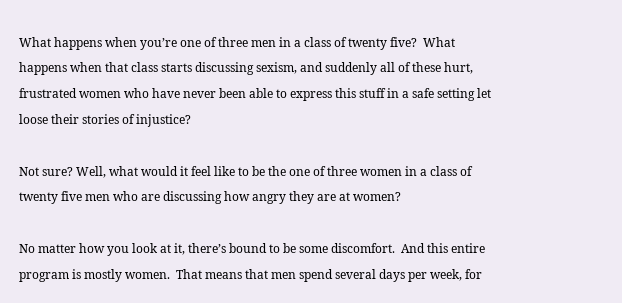What happens when you’re one of three men in a class of twenty five?  What happens when that class starts discussing sexism, and suddenly all of these hurt, frustrated women who have never been able to express this stuff in a safe setting let loose their stories of injustice?

Not sure? Well, what would it feel like to be the one of three women in a class of twenty five men who are discussing how angry they are at women?

No matter how you look at it, there’s bound to be some discomfort.  And this entire program is mostly women.  That means that men spend several days per week, for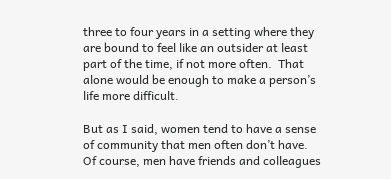three to four years in a setting where they are bound to feel like an outsider at least part of the time, if not more often.  That alone would be enough to make a person’s life more difficult.

But as I said, women tend to have a sense of community that men often don’t have.  Of course, men have friends and colleagues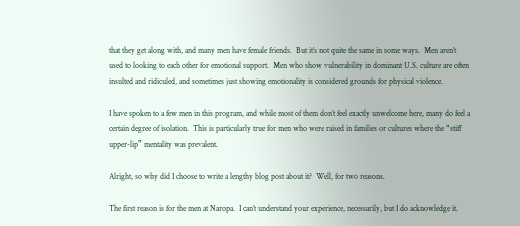that they get along with, and many men have female friends.  But it’s not quite the same in some ways.  Men aren’t used to looking to each other for emotional support.  Men who show vulnerability in dominant U.S. culture are often insulted and ridiculed, and sometimes just showing emotionality is considered grounds for physical violence.

I have spoken to a few men in this program, and while most of them don’t feel exactly unwelcome here, many do feel a certain degree of isolation.  This is particularly true for men who were raised in families or cultures where the “stiff upper-lip” mentality was prevalent.

Alright, so why did I choose to write a lengthy blog post about it?  Well, for two reasons.

The first reason is for the men at Naropa.  I can’t understand your experience, necessarily, but I do acknowledge it.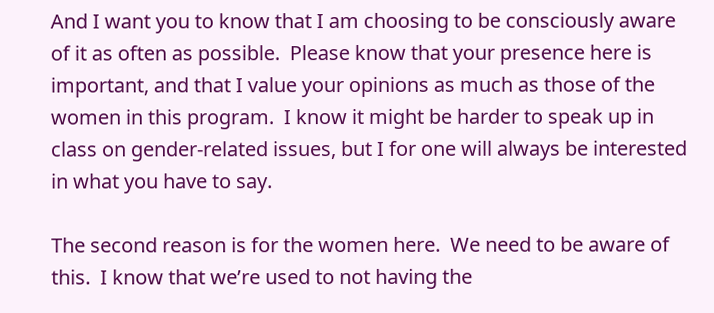And I want you to know that I am choosing to be consciously aware of it as often as possible.  Please know that your presence here is important, and that I value your opinions as much as those of the women in this program.  I know it might be harder to speak up in class on gender-related issues, but I for one will always be interested in what you have to say.

The second reason is for the women here.  We need to be aware of this.  I know that we’re used to not having the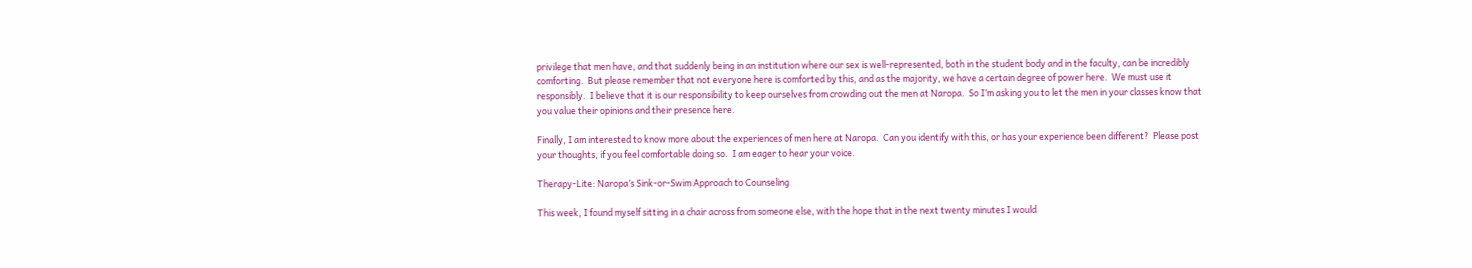privilege that men have, and that suddenly being in an institution where our sex is well-represented, both in the student body and in the faculty, can be incredibly comforting.  But please remember that not everyone here is comforted by this, and as the majority, we have a certain degree of power here.  We must use it responsibly.  I believe that it is our responsibility to keep ourselves from crowding out the men at Naropa.  So I’m asking you to let the men in your classes know that you value their opinions and their presence here.

Finally, I am interested to know more about the experiences of men here at Naropa.  Can you identify with this, or has your experience been different?  Please post your thoughts, if you feel comfortable doing so.  I am eager to hear your voice.

Therapy-Lite: Naropa’s Sink-or-Swim Approach to Counseling

This week, I found myself sitting in a chair across from someone else, with the hope that in the next twenty minutes I would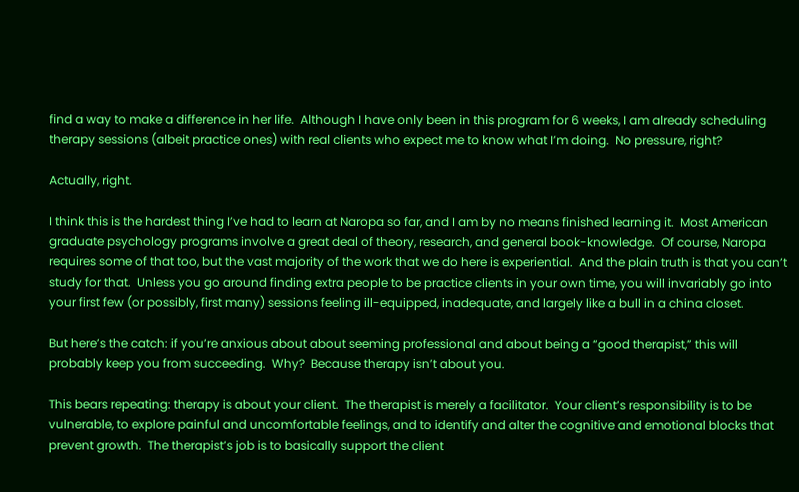find a way to make a difference in her life.  Although I have only been in this program for 6 weeks, I am already scheduling therapy sessions (albeit practice ones) with real clients who expect me to know what I’m doing.  No pressure, right?

Actually, right.

I think this is the hardest thing I’ve had to learn at Naropa so far, and I am by no means finished learning it.  Most American graduate psychology programs involve a great deal of theory, research, and general book-knowledge.  Of course, Naropa requires some of that too, but the vast majority of the work that we do here is experiential.  And the plain truth is that you can’t study for that.  Unless you go around finding extra people to be practice clients in your own time, you will invariably go into your first few (or possibly, first many) sessions feeling ill-equipped, inadequate, and largely like a bull in a china closet.

But here’s the catch: if you’re anxious about about seeming professional and about being a “good therapist,” this will probably keep you from succeeding.  Why?  Because therapy isn’t about you.

This bears repeating: therapy is about your client.  The therapist is merely a facilitator.  Your client’s responsibility is to be vulnerable, to explore painful and uncomfortable feelings, and to identify and alter the cognitive and emotional blocks that prevent growth.  The therapist’s job is to basically support the client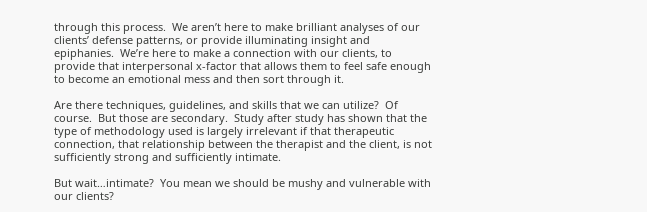through this process.  We aren’t here to make brilliant analyses of our clients’ defense patterns, or provide illuminating insight and epiphanies.  We’re here to make a connection with our clients, to provide that interpersonal x-factor that allows them to feel safe enough to become an emotional mess and then sort through it.

Are there techniques, guidelines, and skills that we can utilize?  Of course.  But those are secondary.  Study after study has shown that the type of methodology used is largely irrelevant if that therapeutic connection, that relationship between the therapist and the client, is not sufficiently strong and sufficiently intimate.

But wait…intimate?  You mean we should be mushy and vulnerable with our clients?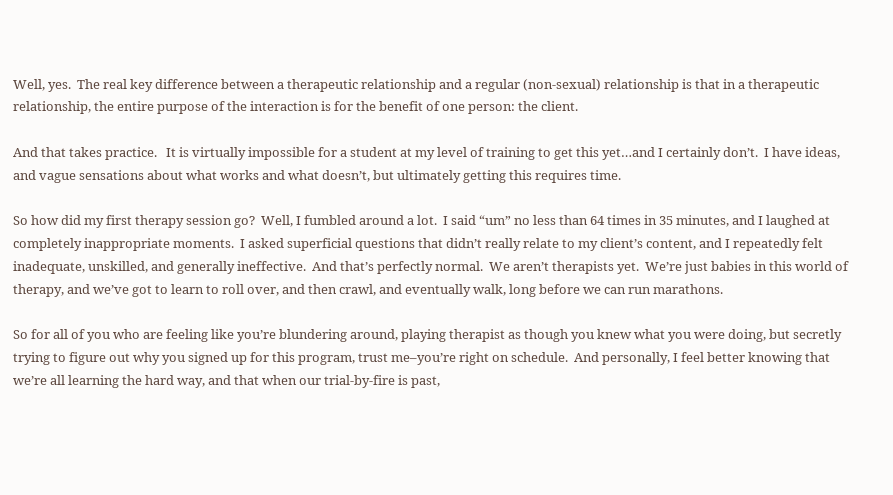Well, yes.  The real key difference between a therapeutic relationship and a regular (non-sexual) relationship is that in a therapeutic relationship, the entire purpose of the interaction is for the benefit of one person: the client.

And that takes practice.   It is virtually impossible for a student at my level of training to get this yet…and I certainly don’t.  I have ideas, and vague sensations about what works and what doesn’t, but ultimately getting this requires time.

So how did my first therapy session go?  Well, I fumbled around a lot.  I said “um” no less than 64 times in 35 minutes, and I laughed at completely inappropriate moments.  I asked superficial questions that didn’t really relate to my client’s content, and I repeatedly felt inadequate, unskilled, and generally ineffective.  And that’s perfectly normal.  We aren’t therapists yet.  We’re just babies in this world of therapy, and we’ve got to learn to roll over, and then crawl, and eventually walk, long before we can run marathons.

So for all of you who are feeling like you’re blundering around, playing therapist as though you knew what you were doing, but secretly trying to figure out why you signed up for this program, trust me–you’re right on schedule.  And personally, I feel better knowing that we’re all learning the hard way, and that when our trial-by-fire is past,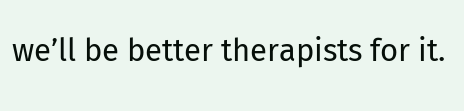we’ll be better therapists for it.